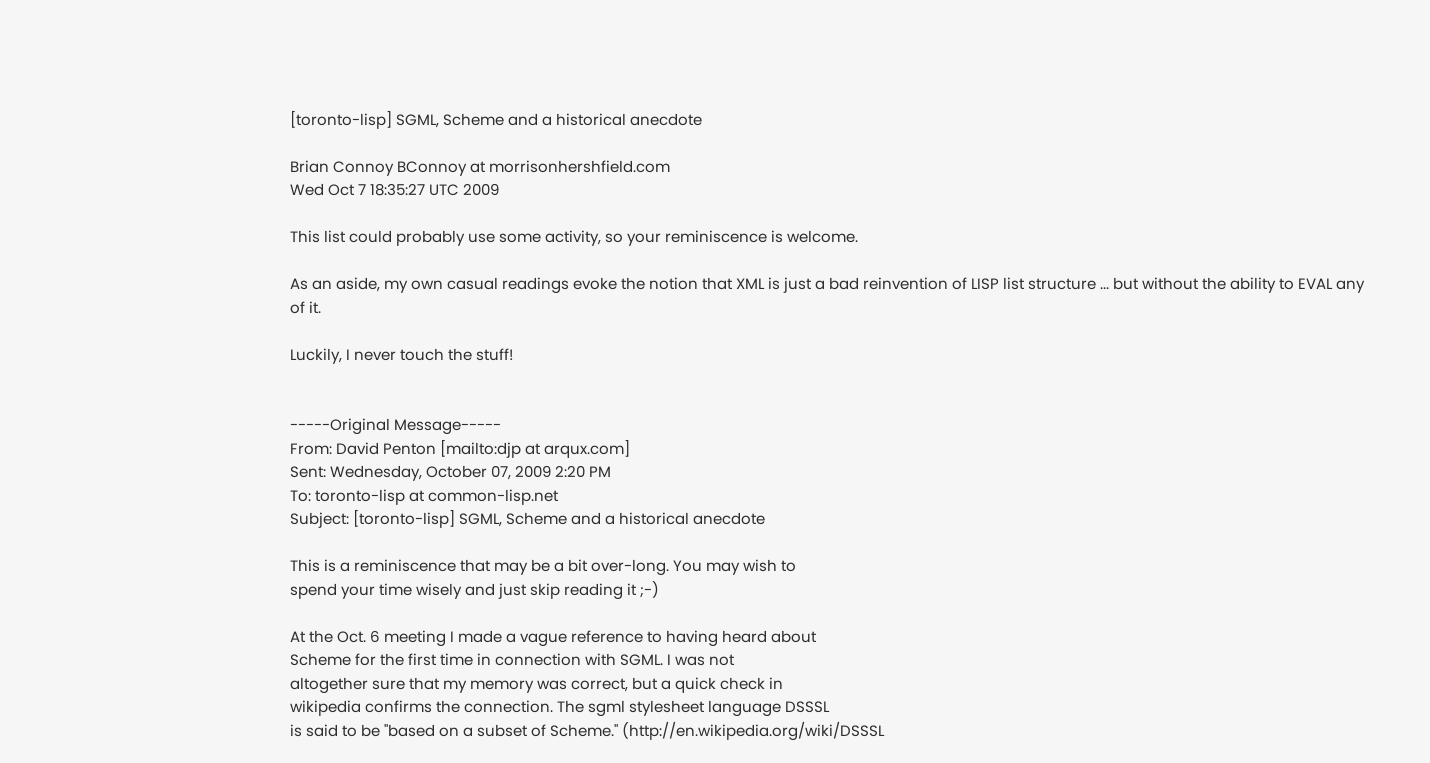[toronto-lisp] SGML, Scheme and a historical anecdote

Brian Connoy BConnoy at morrisonhershfield.com
Wed Oct 7 18:35:27 UTC 2009

This list could probably use some activity, so your reminiscence is welcome.

As an aside, my own casual readings evoke the notion that XML is just a bad reinvention of LISP list structure ... but without the ability to EVAL any of it.

Luckily, I never touch the stuff!


-----Original Message-----
From: David Penton [mailto:djp at arqux.com]
Sent: Wednesday, October 07, 2009 2:20 PM
To: toronto-lisp at common-lisp.net
Subject: [toronto-lisp] SGML, Scheme and a historical anecdote

This is a reminiscence that may be a bit over-long. You may wish to
spend your time wisely and just skip reading it ;-)

At the Oct. 6 meeting I made a vague reference to having heard about
Scheme for the first time in connection with SGML. I was not
altogether sure that my memory was correct, but a quick check in
wikipedia confirms the connection. The sgml stylesheet language DSSSL
is said to be "based on a subset of Scheme." (http://en.wikipedia.org/wiki/DSSSL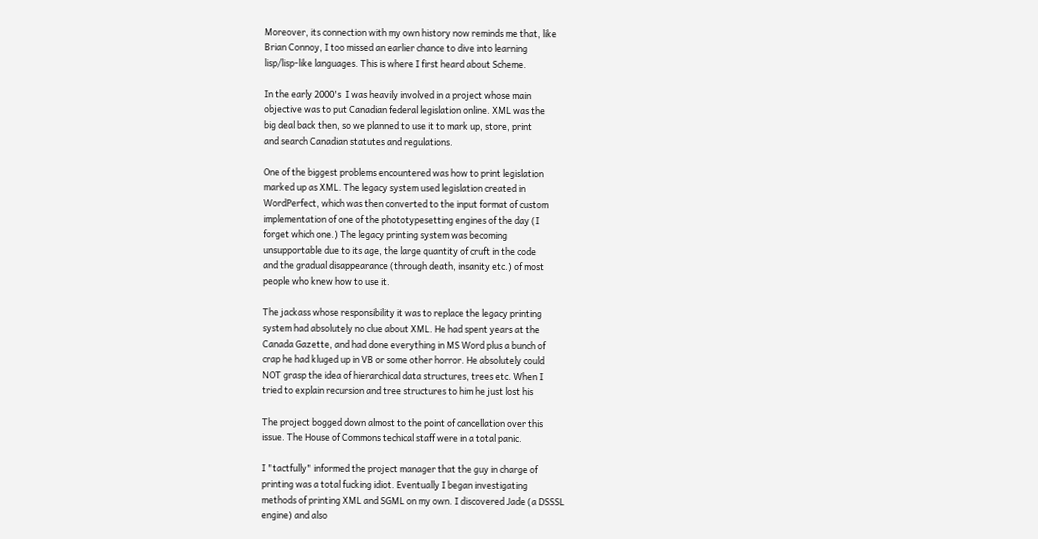Moreover, its connection with my own history now reminds me that, like
Brian Connoy, I too missed an earlier chance to dive into learning
lisp/lisp-like languages. This is where I first heard about Scheme.

In the early 2000's  I was heavily involved in a project whose main
objective was to put Canadian federal legislation online. XML was the
big deal back then, so we planned to use it to mark up, store, print
and search Canadian statutes and regulations.

One of the biggest problems encountered was how to print legislation
marked up as XML. The legacy system used legislation created in
WordPerfect, which was then converted to the input format of custom
implementation of one of the phototypesetting engines of the day (I
forget which one.) The legacy printing system was becoming
unsupportable due to its age, the large quantity of cruft in the code
and the gradual disappearance (through death, insanity etc.) of most
people who knew how to use it.

The jackass whose responsibility it was to replace the legacy printing
system had absolutely no clue about XML. He had spent years at the
Canada Gazette, and had done everything in MS Word plus a bunch of
crap he had kluged up in VB or some other horror. He absolutely could
NOT grasp the idea of hierarchical data structures, trees etc. When I
tried to explain recursion and tree structures to him he just lost his

The project bogged down almost to the point of cancellation over this
issue. The House of Commons techical staff were in a total panic.

I "tactfully" informed the project manager that the guy in charge of
printing was a total fucking idiot. Eventually I began investigating
methods of printing XML and SGML on my own. I discovered Jade (a DSSSL
engine) and also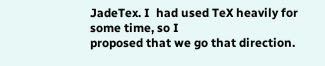JadeTex. I  had used TeX heavily for some time, so I
proposed that we go that direction.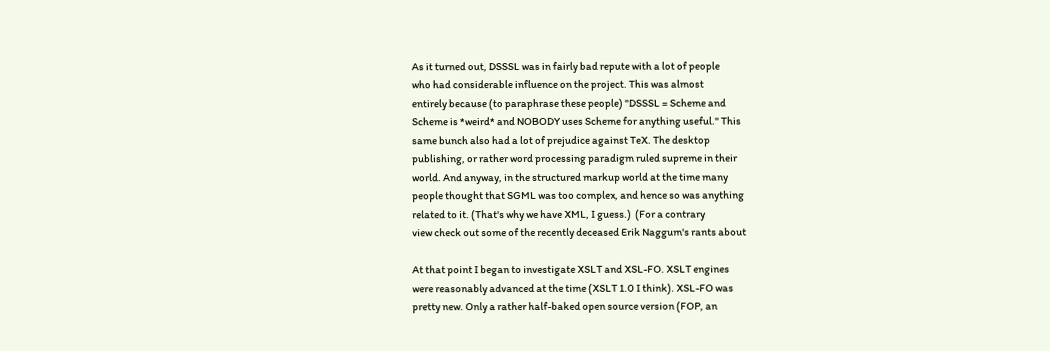As it turned out, DSSSL was in fairly bad repute with a lot of people
who had considerable influence on the project. This was almost
entirely because (to paraphrase these people) "DSSSL = Scheme and
Scheme is *weird* and NOBODY uses Scheme for anything useful." This
same bunch also had a lot of prejudice against TeX. The desktop
publishing, or rather word processing paradigm ruled supreme in their
world. And anyway, in the structured markup world at the time many
people thought that SGML was too complex, and hence so was anything
related to it. (That's why we have XML, I guess.)  (For a contrary
view check out some of the recently deceased Erik Naggum's rants about

At that point I began to investigate XSLT and XSL-FO. XSLT engines
were reasonably advanced at the time (XSLT 1.0 I think). XSL-FO was
pretty new. Only a rather half-baked open source version (FOP, an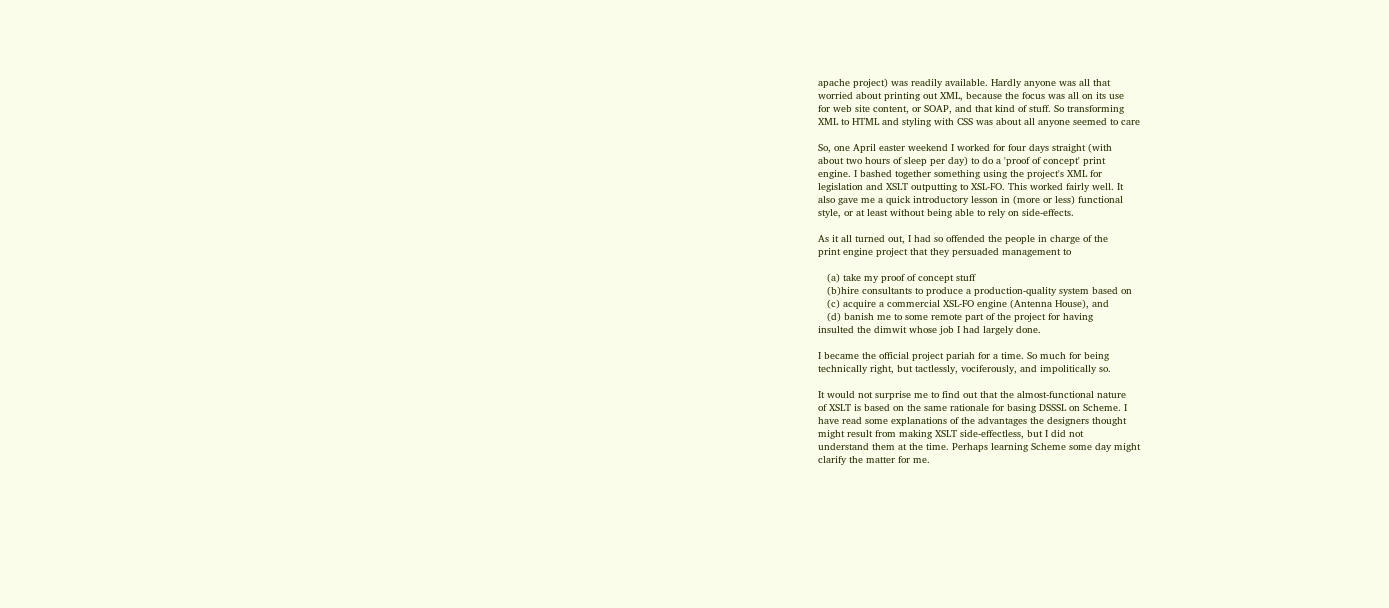apache project) was readily available. Hardly anyone was all that
worried about printing out XML, because the focus was all on its use
for web site content, or SOAP, and that kind of stuff. So transforming
XML to HTML and styling with CSS was about all anyone seemed to care

So, one April easter weekend I worked for four days straight (with
about two hours of sleep per day) to do a 'proof of concept' print
engine. I bashed together something using the project's XML for
legislation and XSLT outputting to XSL-FO. This worked fairly well. It
also gave me a quick introductory lesson in (more or less) functional
style, or at least without being able to rely on side-effects.

As it all turned out, I had so offended the people in charge of the
print engine project that they persuaded management to

   (a) take my proof of concept stuff
   (b)hire consultants to produce a production-quality system based on
   (c) acquire a commercial XSL-FO engine (Antenna House), and
   (d) banish me to some remote part of the project for having
insulted the dimwit whose job I had largely done.

I became the official project pariah for a time. So much for being
technically right, but tactlessly, vociferously, and impolitically so.

It would not surprise me to find out that the almost-functional nature
of XSLT is based on the same rationale for basing DSSSL on Scheme. I
have read some explanations of the advantages the designers thought
might result from making XSLT side-effectless, but I did not
understand them at the time. Perhaps learning Scheme some day might
clarify the matter for me.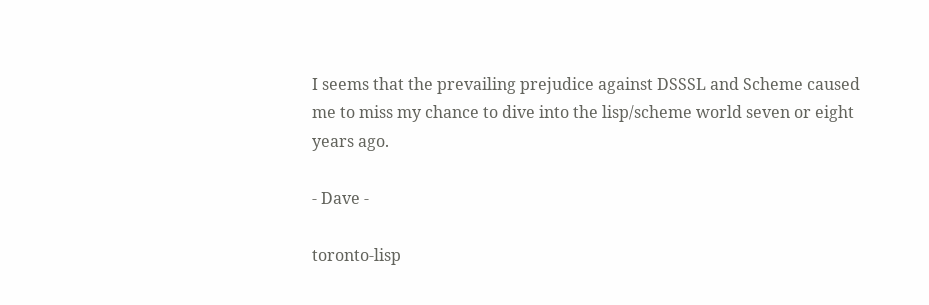I seems that the prevailing prejudice against DSSSL and Scheme caused
me to miss my chance to dive into the lisp/scheme world seven or eight
years ago.

- Dave -

toronto-lisp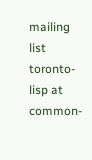mailing list
toronto-lisp at common-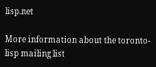lisp.net

More information about the toronto-lisp mailing list